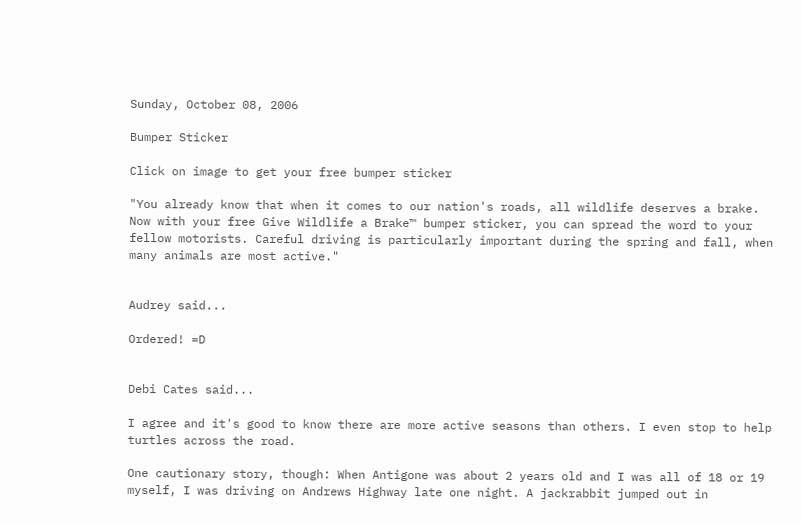Sunday, October 08, 2006

Bumper Sticker

Click on image to get your free bumper sticker

"You already know that when it comes to our nation's roads, all wildlife deserves a brake. Now with your free Give Wildlife a Brake™ bumper sticker, you can spread the word to your fellow motorists. Careful driving is particularly important during the spring and fall, when many animals are most active."


Audrey said...

Ordered! =D


Debi Cates said...

I agree and it's good to know there are more active seasons than others. I even stop to help turtles across the road.

One cautionary story, though: When Antigone was about 2 years old and I was all of 18 or 19 myself, I was driving on Andrews Highway late one night. A jackrabbit jumped out in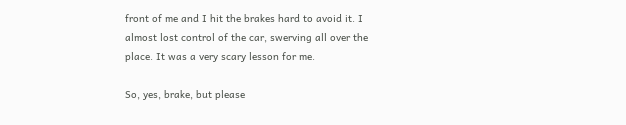front of me and I hit the brakes hard to avoid it. I almost lost control of the car, swerving all over the place. It was a very scary lesson for me.

So, yes, brake, but please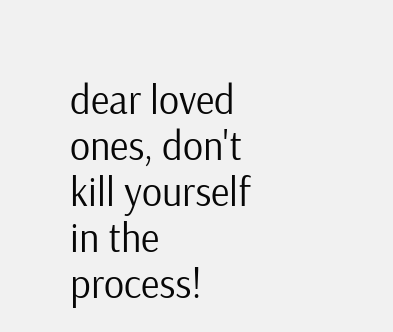dear loved ones, don't kill yourself in the process!